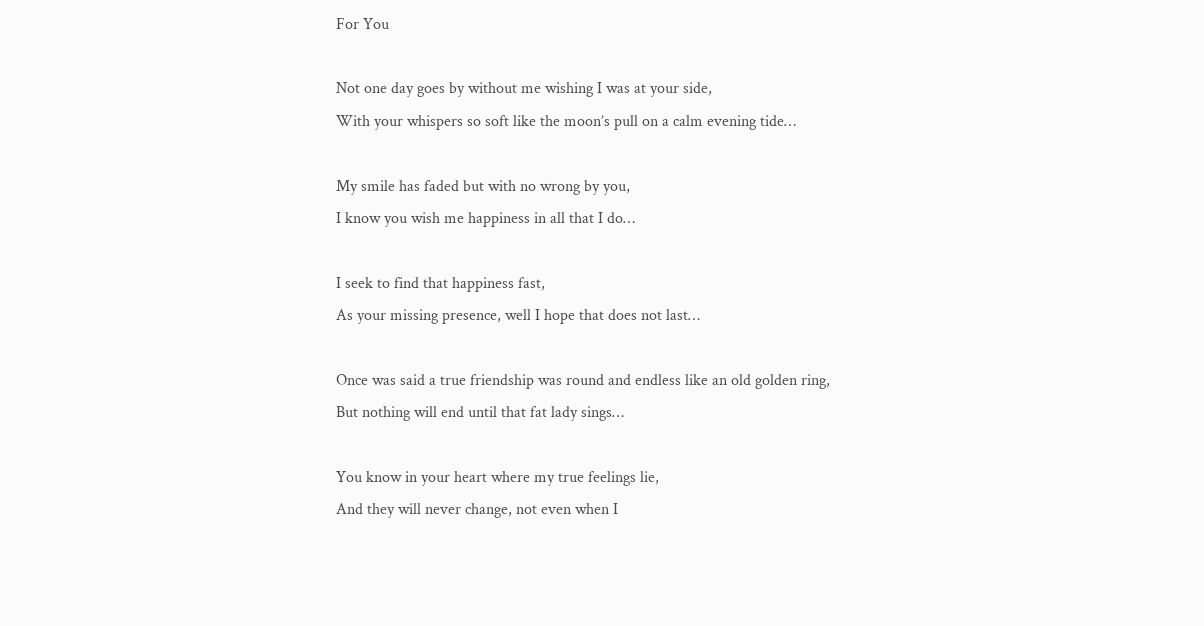For You

Not one day goes by without me wishing I was at your side,
With your whispers so soft like the moon’s pull on a calm evening tide…

My smile has faded but with no wrong by you,
I know you wish me happiness in all that I do…

I seek to find that happiness fast,
As your missing presence, well I hope that does not last…

Once was said a true friendship was round and endless like an old golden ring,
But nothing will end until that fat lady sings…

You know in your heart where my true feelings lie,
And they will never change, not even when I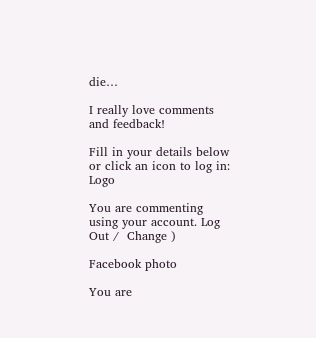die…

I really love comments and feedback!

Fill in your details below or click an icon to log in: Logo

You are commenting using your account. Log Out /  Change )

Facebook photo

You are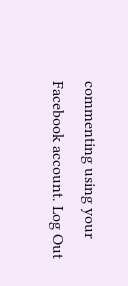commenting using your Facebook account. Log Out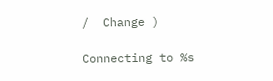/  Change )

Connecting to %s